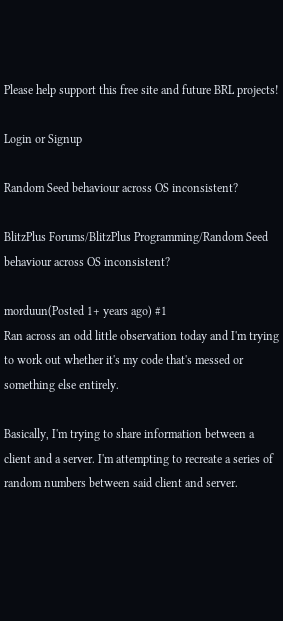Please help support this free site and future BRL projects!

Login or Signup

Random Seed behaviour across OS inconsistent?

BlitzPlus Forums/BlitzPlus Programming/Random Seed behaviour across OS inconsistent?

morduun(Posted 1+ years ago) #1
Ran across an odd little observation today and I'm trying to work out whether it's my code that's messed or something else entirely.

Basically, I'm trying to share information between a client and a server. I'm attempting to recreate a series of random numbers between said client and server.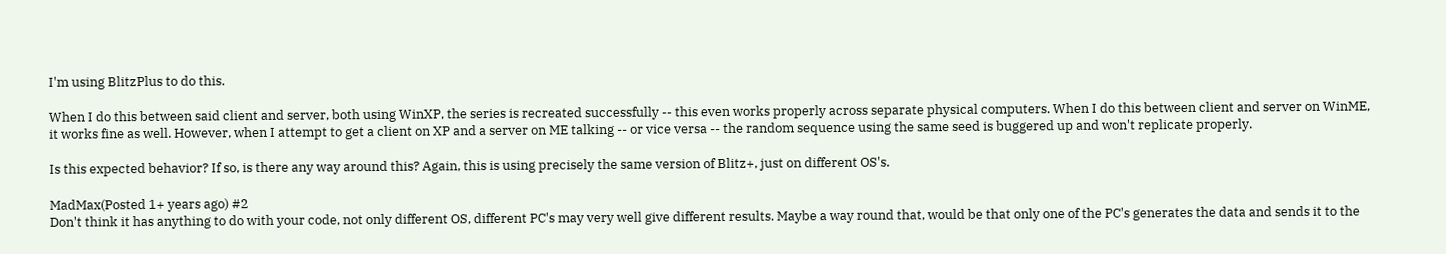I'm using BlitzPlus to do this.

When I do this between said client and server, both using WinXP, the series is recreated successfully -- this even works properly across separate physical computers. When I do this between client and server on WinME, it works fine as well. However, when I attempt to get a client on XP and a server on ME talking -- or vice versa -- the random sequence using the same seed is buggered up and won't replicate properly.

Is this expected behavior? If so, is there any way around this? Again, this is using precisely the same version of Blitz+, just on different OS's.

MadMax(Posted 1+ years ago) #2
Don't think it has anything to do with your code, not only different OS, different PC's may very well give different results. Maybe a way round that, would be that only one of the PC's generates the data and sends it to the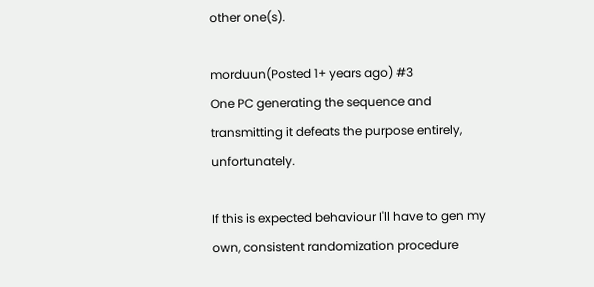other one(s).

morduun(Posted 1+ years ago) #3
One PC generating the sequence and transmitting it defeats the purpose entirely, unfortunately.

If this is expected behaviour I'll have to gen my own, consistent randomization procedure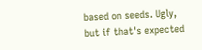based on seeds. Ugly, but if that's expected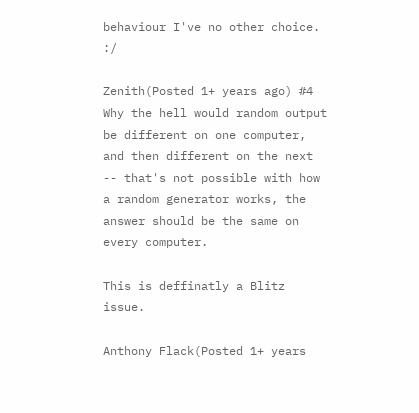behaviour I've no other choice. :/

Zenith(Posted 1+ years ago) #4
Why the hell would random output be different on one computer, and then different on the next -- that's not possible with how a random generator works, the answer should be the same on every computer.

This is deffinatly a Blitz issue.

Anthony Flack(Posted 1+ years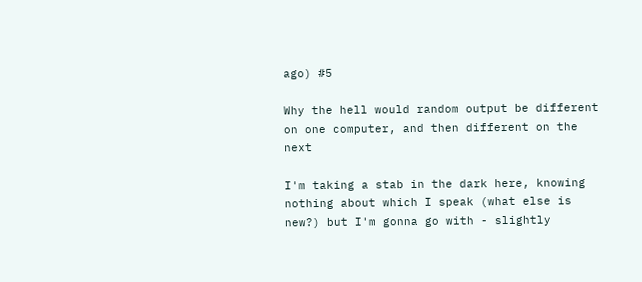ago) #5

Why the hell would random output be different on one computer, and then different on the next

I'm taking a stab in the dark here, knowing nothing about which I speak (what else is new?) but I'm gonna go with - slightly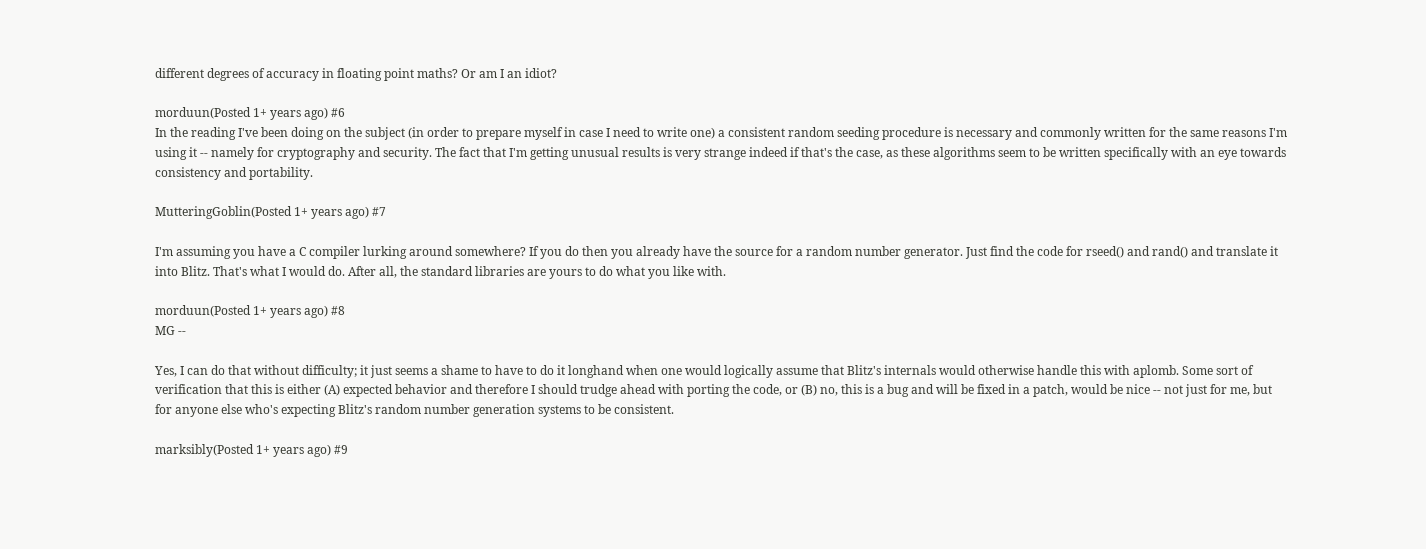different degrees of accuracy in floating point maths? Or am I an idiot?

morduun(Posted 1+ years ago) #6
In the reading I've been doing on the subject (in order to prepare myself in case I need to write one) a consistent random seeding procedure is necessary and commonly written for the same reasons I'm using it -- namely for cryptography and security. The fact that I'm getting unusual results is very strange indeed if that's the case, as these algorithms seem to be written specifically with an eye towards consistency and portability.

MutteringGoblin(Posted 1+ years ago) #7

I'm assuming you have a C compiler lurking around somewhere? If you do then you already have the source for a random number generator. Just find the code for rseed() and rand() and translate it into Blitz. That's what I would do. After all, the standard libraries are yours to do what you like with.

morduun(Posted 1+ years ago) #8
MG --

Yes, I can do that without difficulty; it just seems a shame to have to do it longhand when one would logically assume that Blitz's internals would otherwise handle this with aplomb. Some sort of verification that this is either (A) expected behavior and therefore I should trudge ahead with porting the code, or (B) no, this is a bug and will be fixed in a patch, would be nice -- not just for me, but for anyone else who's expecting Blitz's random number generation systems to be consistent.

marksibly(Posted 1+ years ago) #9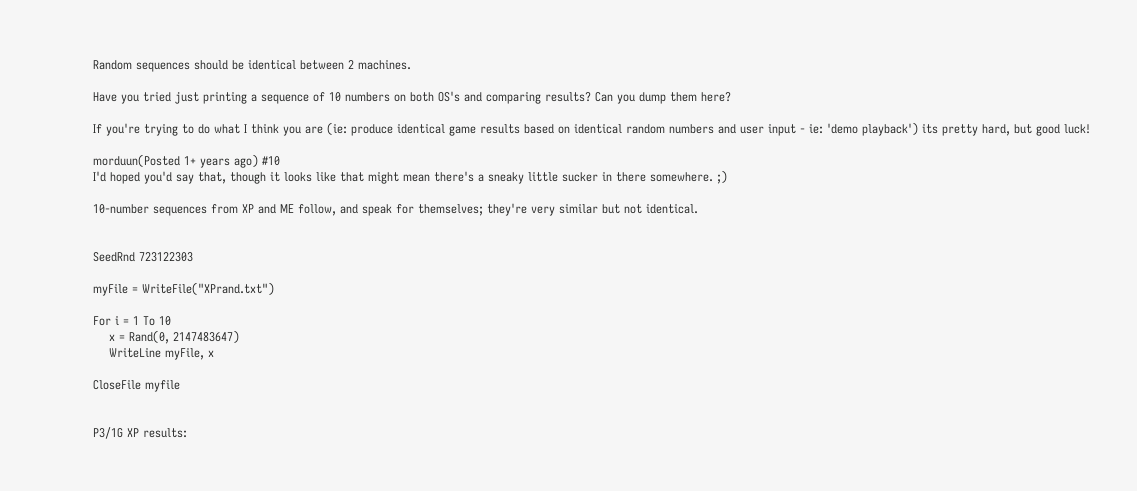Random sequences should be identical between 2 machines.

Have you tried just printing a sequence of 10 numbers on both OS's and comparing results? Can you dump them here?

If you're trying to do what I think you are (ie: produce identical game results based on identical random numbers and user input - ie: 'demo playback') its pretty hard, but good luck!

morduun(Posted 1+ years ago) #10
I'd hoped you'd say that, though it looks like that might mean there's a sneaky little sucker in there somewhere. ;)

10-number sequences from XP and ME follow, and speak for themselves; they're very similar but not identical.


SeedRnd 723122303

myFile = WriteFile("XPrand.txt")

For i = 1 To 10
    x = Rand(0, 2147483647)
    WriteLine myFile, x

CloseFile myfile


P3/1G XP results: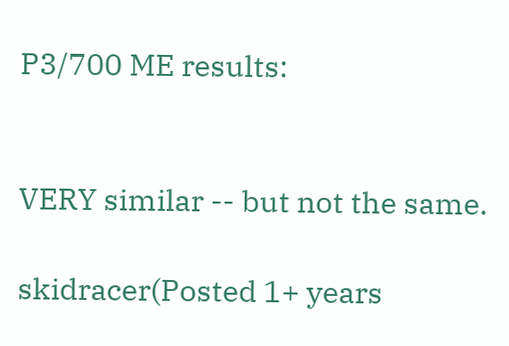P3/700 ME results:


VERY similar -- but not the same.

skidracer(Posted 1+ years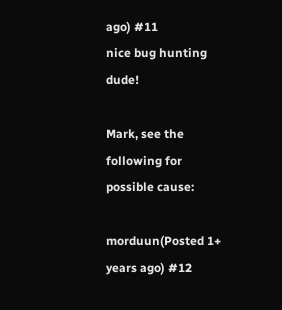ago) #11
nice bug hunting dude!

Mark, see the following for possible cause:

morduun(Posted 1+ years ago) #12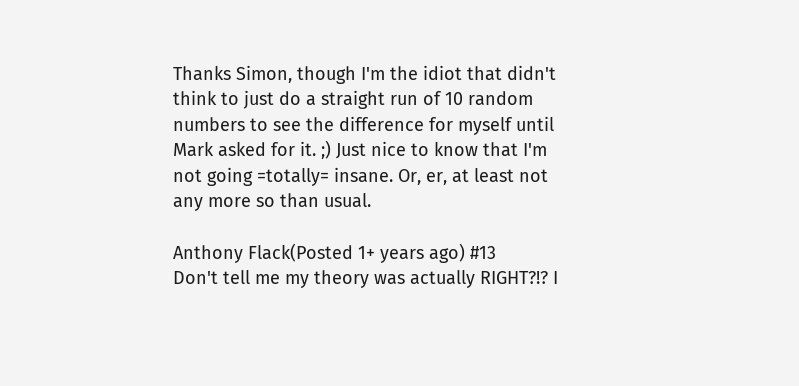Thanks Simon, though I'm the idiot that didn't think to just do a straight run of 10 random numbers to see the difference for myself until Mark asked for it. ;) Just nice to know that I'm not going =totally= insane. Or, er, at least not any more so than usual.

Anthony Flack(Posted 1+ years ago) #13
Don't tell me my theory was actually RIGHT?!? I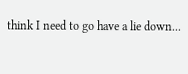think I need to go have a lie down...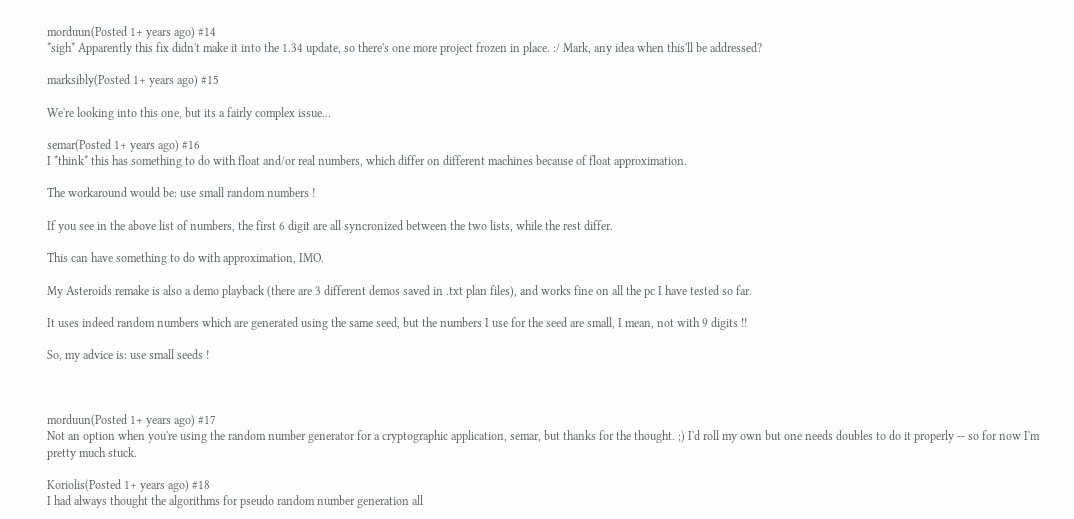morduun(Posted 1+ years ago) #14
*sigh* Apparently this fix didn't make it into the 1.34 update, so there's one more project frozen in place. :/ Mark, any idea when this'll be addressed?

marksibly(Posted 1+ years ago) #15

We're looking into this one, but its a fairly complex issue...

semar(Posted 1+ years ago) #16
I *think* this has something to do with float and/or real numbers, which differ on different machines because of float approximation.

The workaround would be: use small random numbers !

If you see in the above list of numbers, the first 6 digit are all syncronized between the two lists, while the rest differ.

This can have something to do with approximation, IMO.

My Asteroids remake is also a demo playback (there are 3 different demos saved in .txt plan files), and works fine on all the pc I have tested so far.

It uses indeed random numbers which are generated using the same seed, but the numbers I use for the seed are small, I mean, not with 9 digits !!

So, my advice is: use small seeds !



morduun(Posted 1+ years ago) #17
Not an option when you're using the random number generator for a cryptographic application, semar, but thanks for the thought. ;) I'd roll my own but one needs doubles to do it properly -- so for now I'm pretty much stuck.

Koriolis(Posted 1+ years ago) #18
I had always thought the algorithms for pseudo random number generation all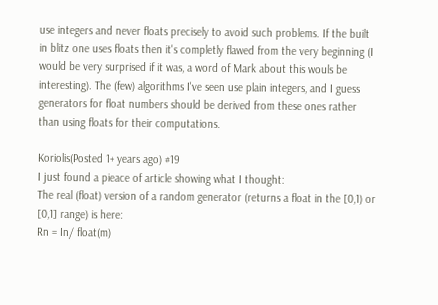use integers and never floats precisely to avoid such problems. If the built in blitz one uses floats then it's completly flawed from the very beginning (I would be very surprised if it was, a word of Mark about this wouls be interesting). The (few) algorithms I've seen use plain integers, and I guess generators for float numbers should be derived from these ones rather than using floats for their computations.

Koriolis(Posted 1+ years ago) #19
I just found a pieace of article showing what I thought:
The real (float) version of a random generator (returns a float in the [0,1) or [0,1] range) is here:
Rn = In/ float(m)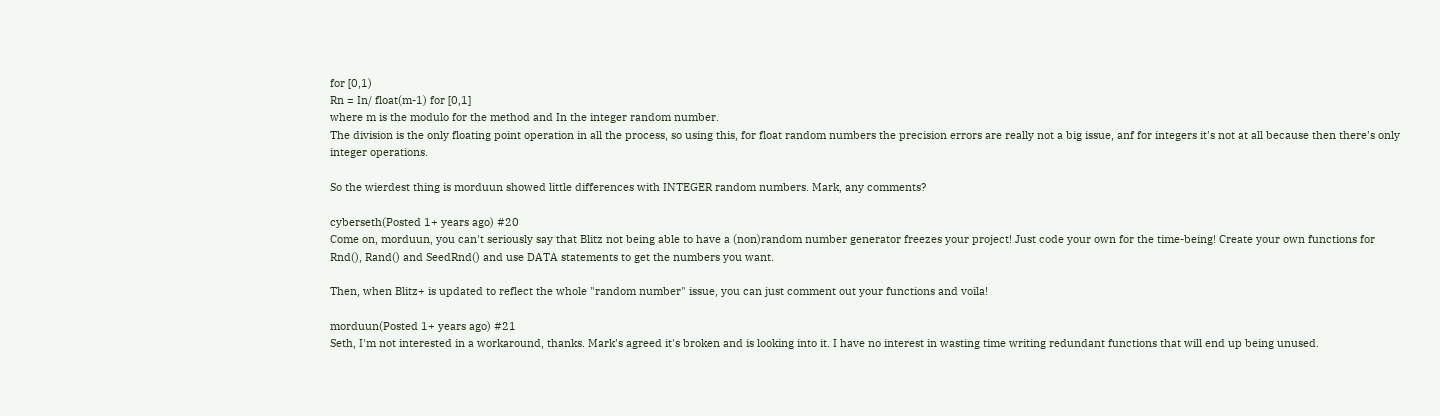for [0,1)
Rn = In/ float(m-1) for [0,1]
where m is the modulo for the method and In the integer random number.
The division is the only floating point operation in all the process, so using this, for float random numbers the precision errors are really not a big issue, anf for integers it's not at all because then there's only integer operations.

So the wierdest thing is morduun showed little differences with INTEGER random numbers. Mark, any comments?

cyberseth(Posted 1+ years ago) #20
Come on, morduun, you can't seriously say that Blitz not being able to have a (non)random number generator freezes your project! Just code your own for the time-being! Create your own functions for Rnd(), Rand() and SeedRnd() and use DATA statements to get the numbers you want.

Then, when Blitz+ is updated to reflect the whole "random number" issue, you can just comment out your functions and voila!

morduun(Posted 1+ years ago) #21
Seth, I'm not interested in a workaround, thanks. Mark's agreed it's broken and is looking into it. I have no interest in wasting time writing redundant functions that will end up being unused.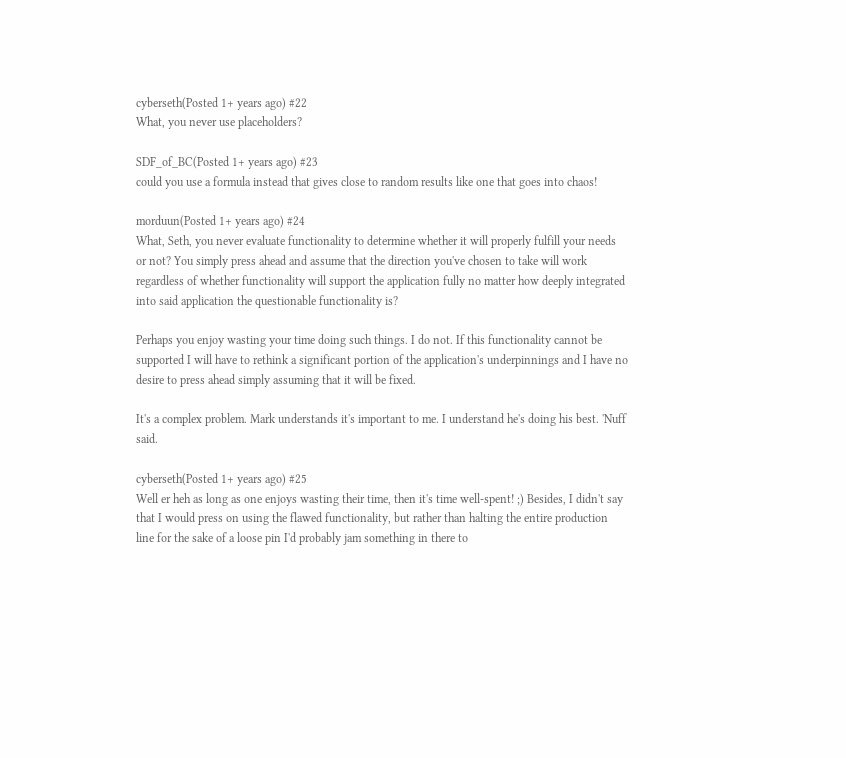cyberseth(Posted 1+ years ago) #22
What, you never use placeholders?

SDF_of_BC(Posted 1+ years ago) #23
could you use a formula instead that gives close to random results like one that goes into chaos!

morduun(Posted 1+ years ago) #24
What, Seth, you never evaluate functionality to determine whether it will properly fulfill your needs or not? You simply press ahead and assume that the direction you've chosen to take will work regardless of whether functionality will support the application fully no matter how deeply integrated into said application the questionable functionality is?

Perhaps you enjoy wasting your time doing such things. I do not. If this functionality cannot be supported I will have to rethink a significant portion of the application's underpinnings and I have no desire to press ahead simply assuming that it will be fixed.

It's a complex problem. Mark understands it's important to me. I understand he's doing his best. 'Nuff said.

cyberseth(Posted 1+ years ago) #25
Well er heh as long as one enjoys wasting their time, then it's time well-spent! ;) Besides, I didn't say that I would press on using the flawed functionality, but rather than halting the entire production line for the sake of a loose pin I'd probably jam something in there to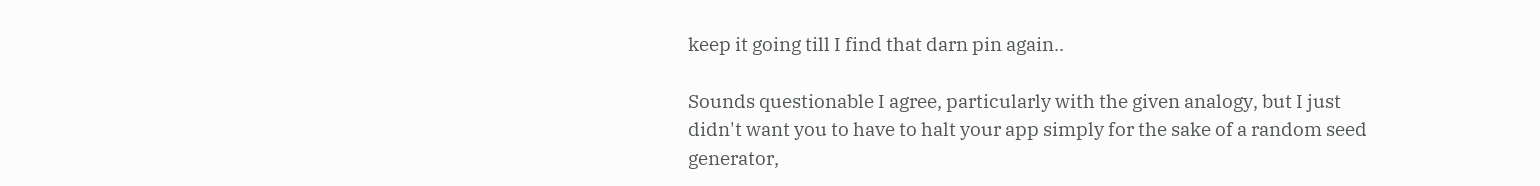keep it going till I find that darn pin again..

Sounds questionable I agree, particularly with the given analogy, but I just didn't want you to have to halt your app simply for the sake of a random seed generator,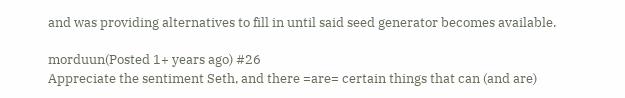and was providing alternatives to fill in until said seed generator becomes available.

morduun(Posted 1+ years ago) #26
Appreciate the sentiment Seth, and there =are= certain things that can (and are)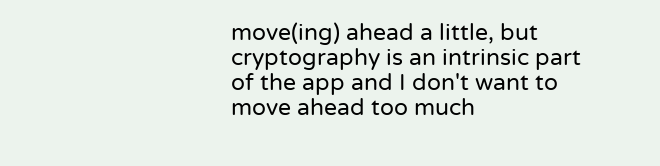move(ing) ahead a little, but cryptography is an intrinsic part of the app and I don't want to move ahead too much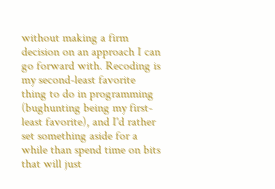without making a firm decision on an approach I can go forward with. Recoding is my second-least favorite thing to do in programming (bughunting being my first-least favorite), and I'd rather set something aside for a while than spend time on bits that will just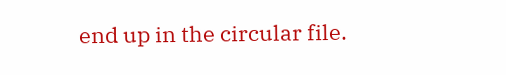end up in the circular file.